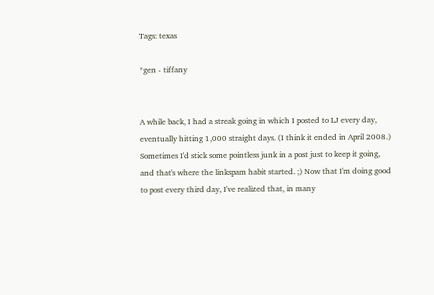Tags: texas

*gen - tiffany


A while back, I had a streak going in which I posted to LJ every day, eventually hitting 1,000 straight days. (I think it ended in April 2008.) Sometimes I'd stick some pointless junk in a post just to keep it going, and that's where the linkspam habit started. ;) Now that I'm doing good to post every third day, I've realized that, in many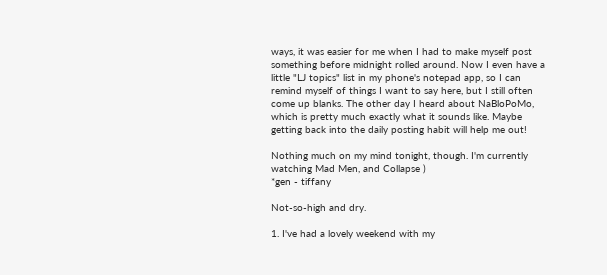ways, it was easier for me when I had to make myself post something before midnight rolled around. Now I even have a little "LJ topics" list in my phone's notepad app, so I can remind myself of things I want to say here, but I still often come up blanks. The other day I heard about NaBloPoMo, which is pretty much exactly what it sounds like. Maybe getting back into the daily posting habit will help me out!

Nothing much on my mind tonight, though. I'm currently watching Mad Men, and Collapse )
*gen - tiffany

Not-so-high and dry.

1. I've had a lovely weekend with my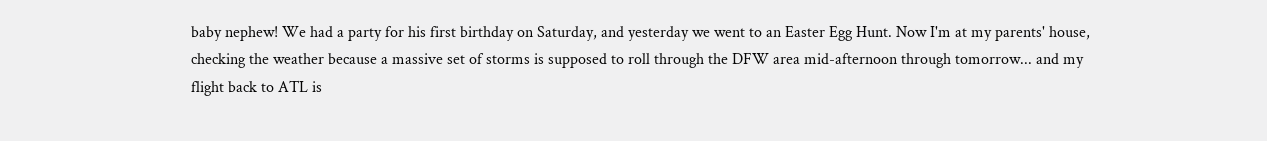baby nephew! We had a party for his first birthday on Saturday, and yesterday we went to an Easter Egg Hunt. Now I'm at my parents' house, checking the weather because a massive set of storms is supposed to roll through the DFW area mid-afternoon through tomorrow... and my flight back to ATL is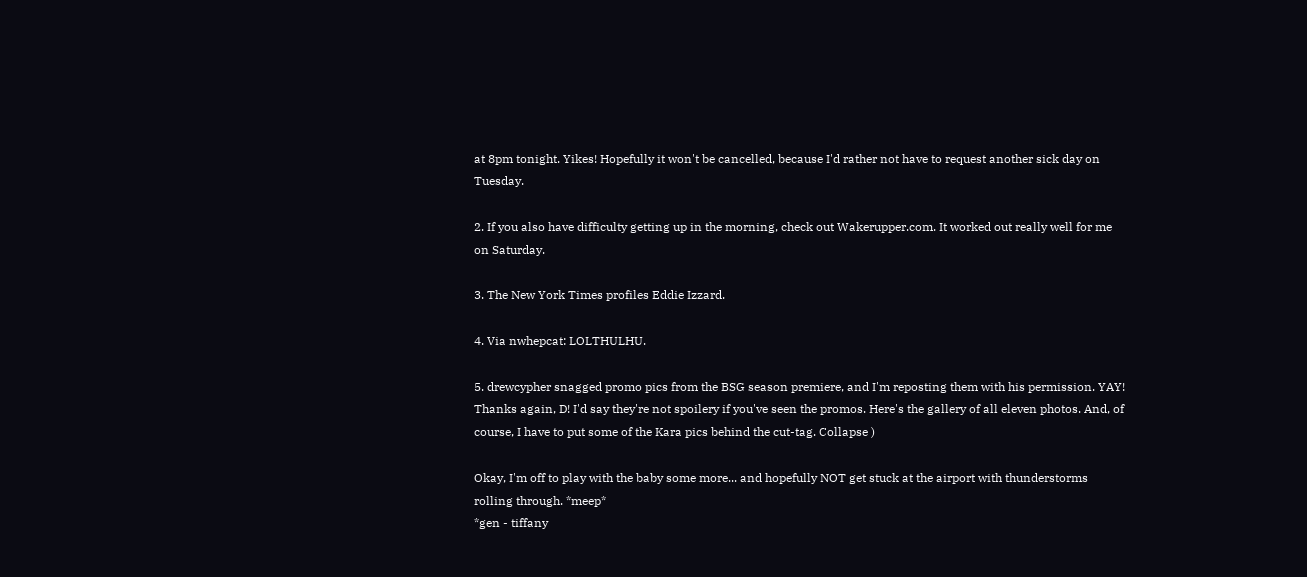at 8pm tonight. Yikes! Hopefully it won't be cancelled, because I'd rather not have to request another sick day on Tuesday.

2. If you also have difficulty getting up in the morning, check out Wakerupper.com. It worked out really well for me on Saturday.

3. The New York Times profiles Eddie Izzard.

4. Via nwhepcat: LOLTHULHU.

5. drewcypher snagged promo pics from the BSG season premiere, and I'm reposting them with his permission. YAY! Thanks again, D! I'd say they're not spoilery if you've seen the promos. Here's the gallery of all eleven photos. And, of course, I have to put some of the Kara pics behind the cut-tag. Collapse )

Okay, I'm off to play with the baby some more... and hopefully NOT get stuck at the airport with thunderstorms rolling through. *meep*
*gen - tiffany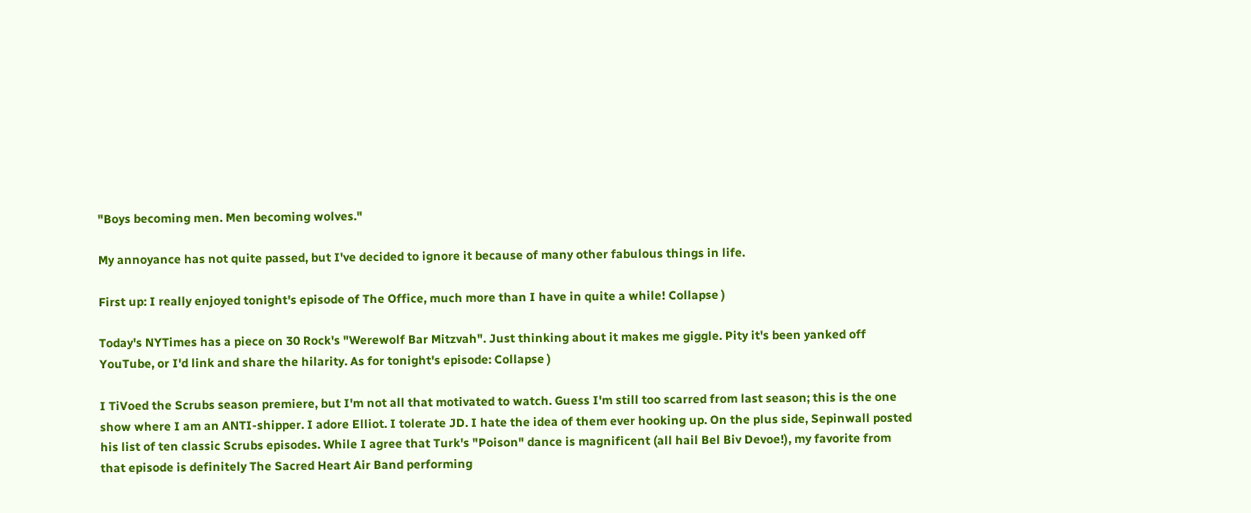"Boys becoming men. Men becoming wolves."

My annoyance has not quite passed, but I've decided to ignore it because of many other fabulous things in life.

First up: I really enjoyed tonight's episode of The Office, much more than I have in quite a while! Collapse )

Today's NYTimes has a piece on 30 Rock's "Werewolf Bar Mitzvah". Just thinking about it makes me giggle. Pity it's been yanked off YouTube, or I'd link and share the hilarity. As for tonight's episode: Collapse )

I TiVoed the Scrubs season premiere, but I'm not all that motivated to watch. Guess I'm still too scarred from last season; this is the one show where I am an ANTI-shipper. I adore Elliot. I tolerate JD. I hate the idea of them ever hooking up. On the plus side, Sepinwall posted his list of ten classic Scrubs episodes. While I agree that Turk's "Poison" dance is magnificent (all hail Bel Biv Devoe!), my favorite from that episode is definitely The Sacred Heart Air Band performing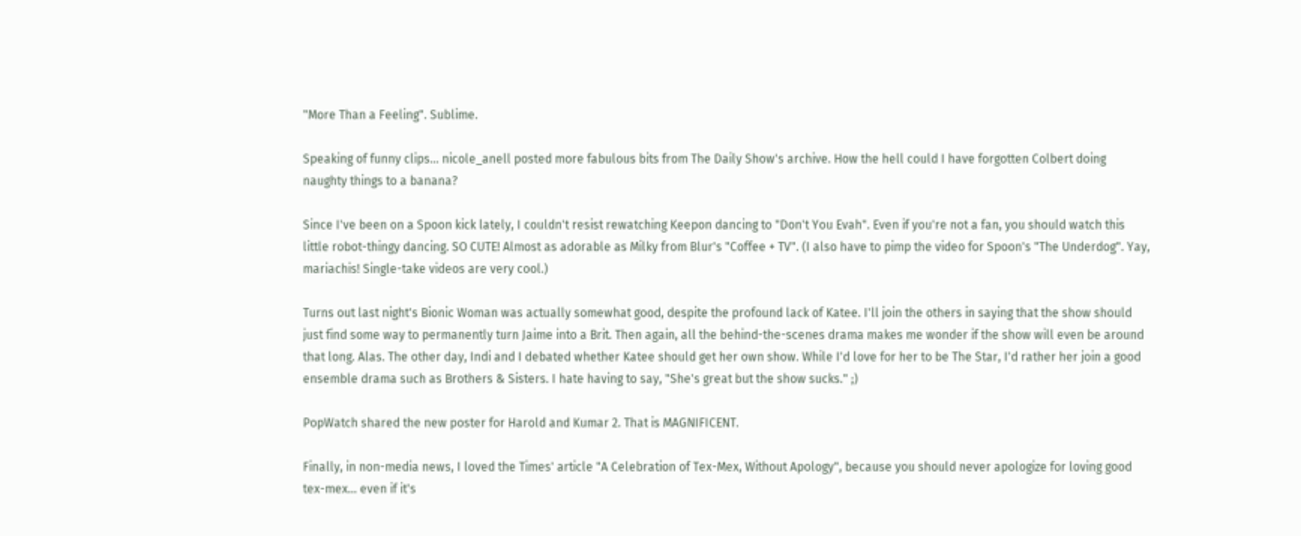"More Than a Feeling". Sublime.

Speaking of funny clips... nicole_anell posted more fabulous bits from The Daily Show's archive. How the hell could I have forgotten Colbert doing naughty things to a banana?

Since I've been on a Spoon kick lately, I couldn't resist rewatching Keepon dancing to "Don't You Evah". Even if you're not a fan, you should watch this little robot-thingy dancing. SO CUTE! Almost as adorable as Milky from Blur's "Coffee + TV". (I also have to pimp the video for Spoon's "The Underdog". Yay, mariachis! Single-take videos are very cool.)

Turns out last night's Bionic Woman was actually somewhat good, despite the profound lack of Katee. I'll join the others in saying that the show should just find some way to permanently turn Jaime into a Brit. Then again, all the behind-the-scenes drama makes me wonder if the show will even be around that long. Alas. The other day, Indi and I debated whether Katee should get her own show. While I'd love for her to be The Star, I'd rather her join a good ensemble drama such as Brothers & Sisters. I hate having to say, "She's great but the show sucks." ;)

PopWatch shared the new poster for Harold and Kumar 2. That is MAGNIFICENT.

Finally, in non-media news, I loved the Times' article "A Celebration of Tex-Mex, Without Apology", because you should never apologize for loving good tex-mex... even if it's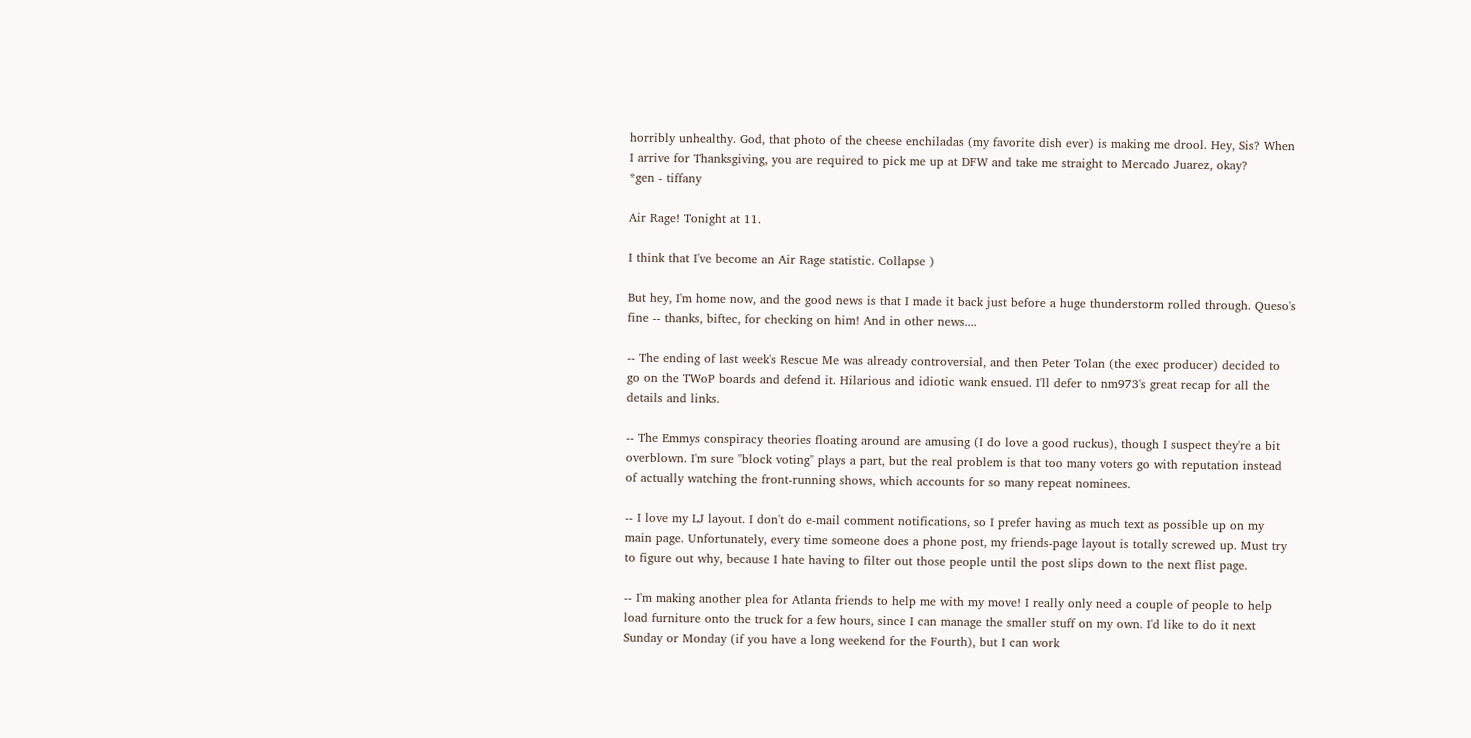horribly unhealthy. God, that photo of the cheese enchiladas (my favorite dish ever) is making me drool. Hey, Sis? When I arrive for Thanksgiving, you are required to pick me up at DFW and take me straight to Mercado Juarez, okay?
*gen - tiffany

Air Rage! Tonight at 11.

I think that I've become an Air Rage statistic. Collapse )

But hey, I'm home now, and the good news is that I made it back just before a huge thunderstorm rolled through. Queso's fine -- thanks, biftec, for checking on him! And in other news....

-- The ending of last week's Rescue Me was already controversial, and then Peter Tolan (the exec producer) decided to go on the TWoP boards and defend it. Hilarious and idiotic wank ensued. I'll defer to nm973's great recap for all the details and links.

-- The Emmys conspiracy theories floating around are amusing (I do love a good ruckus), though I suspect they're a bit overblown. I'm sure "block voting" plays a part, but the real problem is that too many voters go with reputation instead of actually watching the front-running shows, which accounts for so many repeat nominees.

-- I love my LJ layout. I don't do e-mail comment notifications, so I prefer having as much text as possible up on my main page. Unfortunately, every time someone does a phone post, my friends-page layout is totally screwed up. Must try to figure out why, because I hate having to filter out those people until the post slips down to the next flist page.

-- I'm making another plea for Atlanta friends to help me with my move! I really only need a couple of people to help load furniture onto the truck for a few hours, since I can manage the smaller stuff on my own. I'd like to do it next Sunday or Monday (if you have a long weekend for the Fourth), but I can work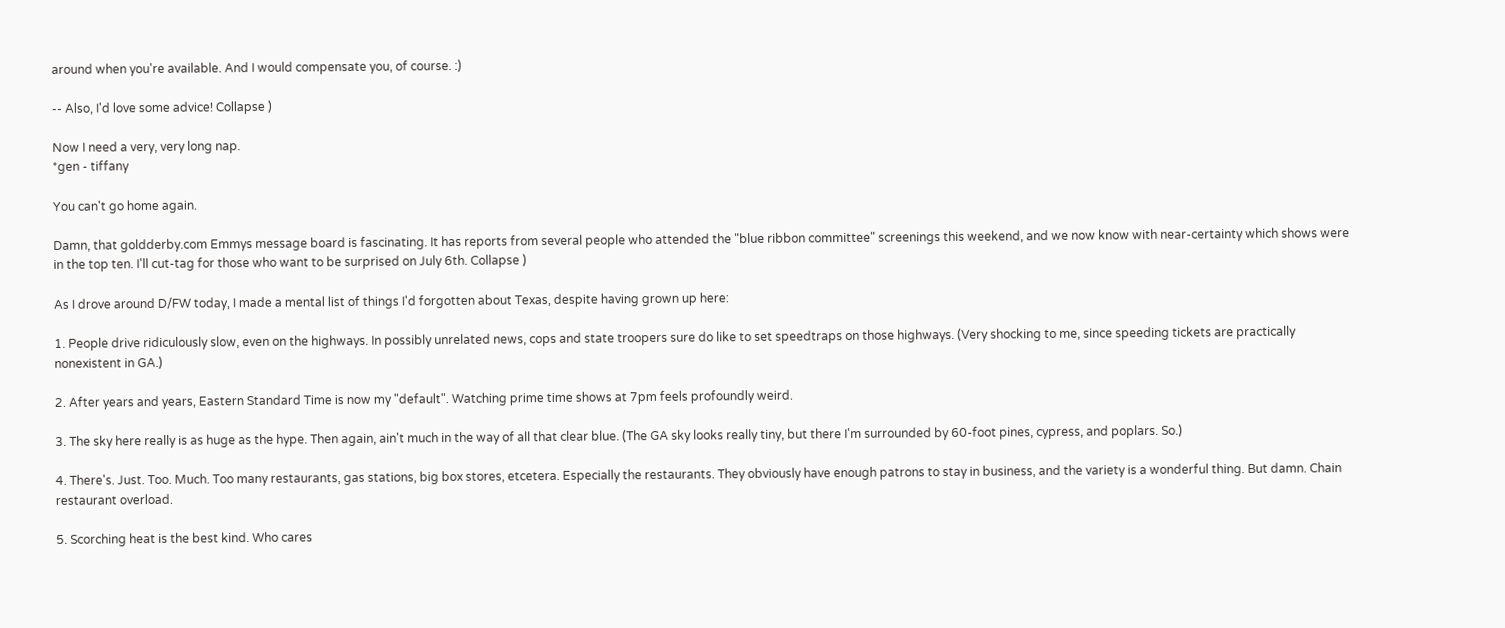around when you're available. And I would compensate you, of course. :)

-- Also, I'd love some advice! Collapse )

Now I need a very, very long nap.
*gen - tiffany

You can't go home again.

Damn, that goldderby.com Emmys message board is fascinating. It has reports from several people who attended the "blue ribbon committee" screenings this weekend, and we now know with near-certainty which shows were in the top ten. I'll cut-tag for those who want to be surprised on July 6th. Collapse )

As I drove around D/FW today, I made a mental list of things I'd forgotten about Texas, despite having grown up here:

1. People drive ridiculously slow, even on the highways. In possibly unrelated news, cops and state troopers sure do like to set speedtraps on those highways. (Very shocking to me, since speeding tickets are practically nonexistent in GA.)

2. After years and years, Eastern Standard Time is now my "default". Watching prime time shows at 7pm feels profoundly weird.

3. The sky here really is as huge as the hype. Then again, ain't much in the way of all that clear blue. (The GA sky looks really tiny, but there I'm surrounded by 60-foot pines, cypress, and poplars. So.)

4. There's. Just. Too. Much. Too many restaurants, gas stations, big box stores, etcetera. Especially the restaurants. They obviously have enough patrons to stay in business, and the variety is a wonderful thing. But damn. Chain restaurant overload.

5. Scorching heat is the best kind. Who cares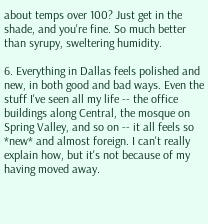about temps over 100? Just get in the shade, and you're fine. So much better than syrupy, sweltering humidity.

6. Everything in Dallas feels polished and new, in both good and bad ways. Even the stuff I've seen all my life -- the office buildings along Central, the mosque on Spring Valley, and so on -- it all feels so *new* and almost foreign. I can't really explain how, but it's not because of my having moved away.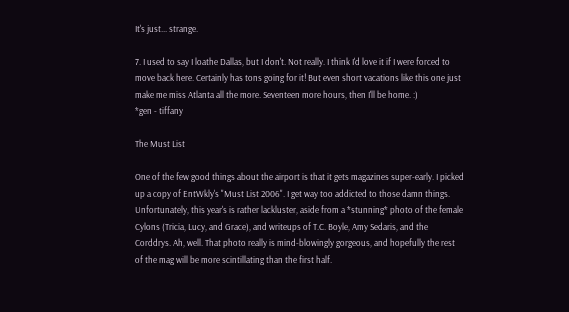It's just... strange.

7. I used to say I loathe Dallas, but I don't. Not really. I think I'd love it if I were forced to move back here. Certainly has tons going for it! But even short vacations like this one just make me miss Atlanta all the more. Seventeen more hours, then I'll be home. :)
*gen - tiffany

The Must List

One of the few good things about the airport is that it gets magazines super-early. I picked up a copy of EntWkly's "Must List 2006". I get way too addicted to those damn things. Unfortunately, this year's is rather lackluster, aside from a *stunning* photo of the female Cylons (Tricia, Lucy, and Grace), and writeups of T.C. Boyle, Amy Sedaris, and the Corddrys. Ah, well. That photo really is mind-blowingly gorgeous, and hopefully the rest of the mag will be more scintillating than the first half.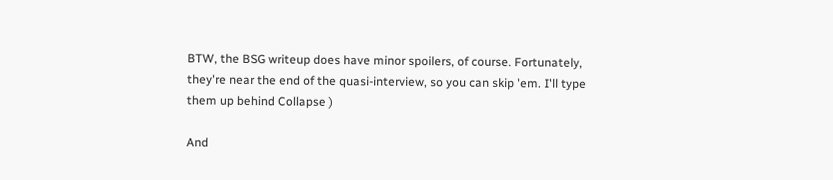BTW, the BSG writeup does have minor spoilers, of course. Fortunately, they're near the end of the quasi-interview, so you can skip 'em. I'll type them up behind Collapse )

And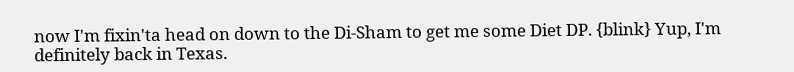now I'm fixin'ta head on down to the Di-Sham to get me some Diet DP. {blink} Yup, I'm definitely back in Texas.